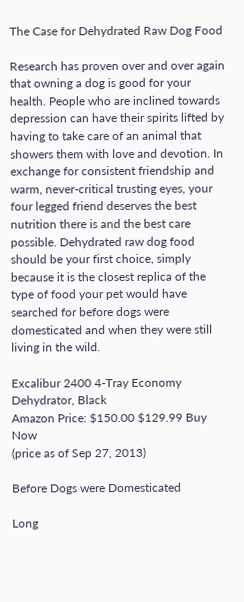The Case for Dehydrated Raw Dog Food

Research has proven over and over again that owning a dog is good for your health. People who are inclined towards depression can have their spirits lifted by having to take care of an animal that showers them with love and devotion. In exchange for consistent friendship and warm, never-critical trusting eyes, your four legged friend deserves the best nutrition there is and the best care possible. Dehydrated raw dog food should be your first choice, simply because it is the closest replica of the type of food your pet would have searched for before dogs were domesticated and when they were still living in the wild.

Excalibur 2400 4-Tray Economy Dehydrator, Black
Amazon Price: $150.00 $129.99 Buy Now
(price as of Sep 27, 2013)

Before Dogs were Domesticated

Long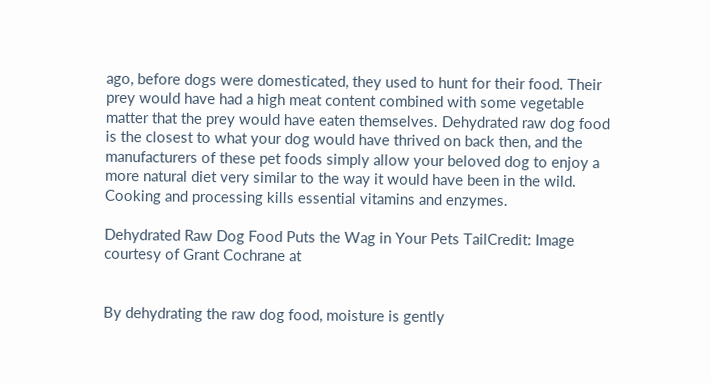ago, before dogs were domesticated, they used to hunt for their food. Their prey would have had a high meat content combined with some vegetable matter that the prey would have eaten themselves. Dehydrated raw dog food is the closest to what your dog would have thrived on back then, and the manufacturers of these pet foods simply allow your beloved dog to enjoy a more natural diet very similar to the way it would have been in the wild. Cooking and processing kills essential vitamins and enzymes.

Dehydrated Raw Dog Food Puts the Wag in Your Pets TailCredit: Image courtesy of Grant Cochrane at


By dehydrating the raw dog food, moisture is gently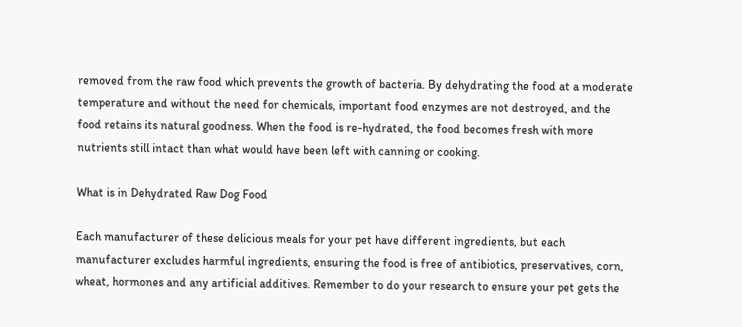removed from the raw food which prevents the growth of bacteria. By dehydrating the food at a moderate temperature and without the need for chemicals, important food enzymes are not destroyed, and the food retains its natural goodness. When the food is re-hydrated, the food becomes fresh with more nutrients still intact than what would have been left with canning or cooking.

What is in Dehydrated Raw Dog Food

Each manufacturer of these delicious meals for your pet have different ingredients, but each manufacturer excludes harmful ingredients, ensuring the food is free of antibiotics, preservatives, corn, wheat, hormones and any artificial additives. Remember to do your research to ensure your pet gets the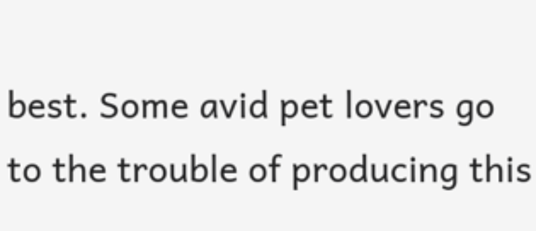best. Some avid pet lovers go to the trouble of producing this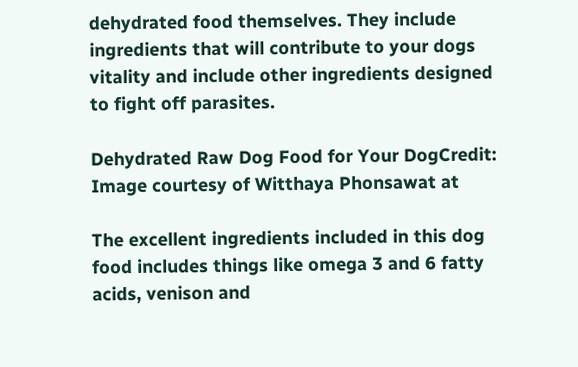dehydrated food themselves. They include ingredients that will contribute to your dogs vitality and include other ingredients designed to fight off parasites.

Dehydrated Raw Dog Food for Your DogCredit: Image courtesy of Witthaya Phonsawat at

The excellent ingredients included in this dog food includes things like omega 3 and 6 fatty acids, venison and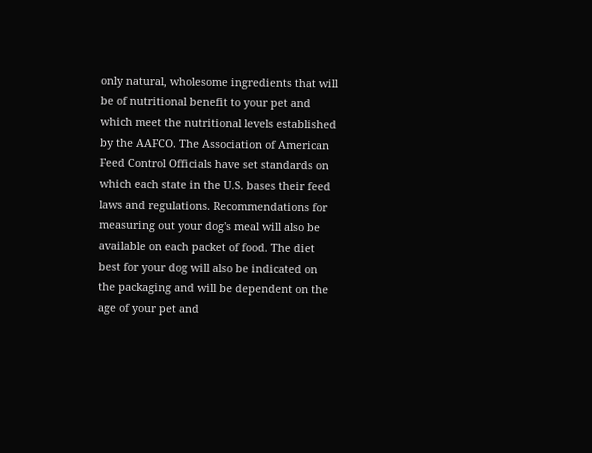only natural, wholesome ingredients that will be of nutritional benefit to your pet and which meet the nutritional levels established by the AAFCO. The Association of American Feed Control Officials have set standards on which each state in the U.S. bases their feed laws and regulations. Recommendations for measuring out your dog's meal will also be available on each packet of food. The diet best for your dog will also be indicated on the packaging and will be dependent on the age of your pet and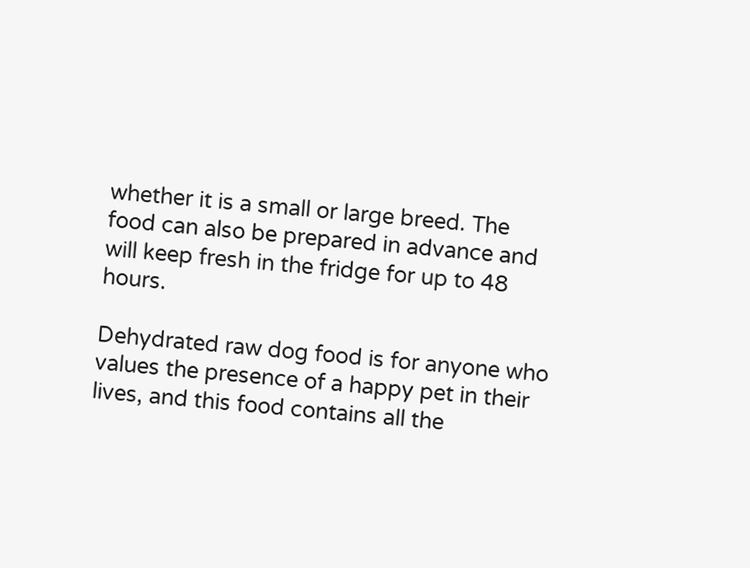whether it is a small or large breed. The food can also be prepared in advance and will keep fresh in the fridge for up to 48 hours.

Dehydrated raw dog food is for anyone who values the presence of a happy pet in their lives, and this food contains all the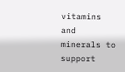vitamins and minerals to support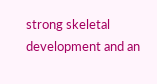strong skeletal development and an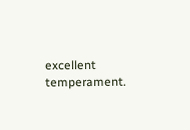excellent temperament.